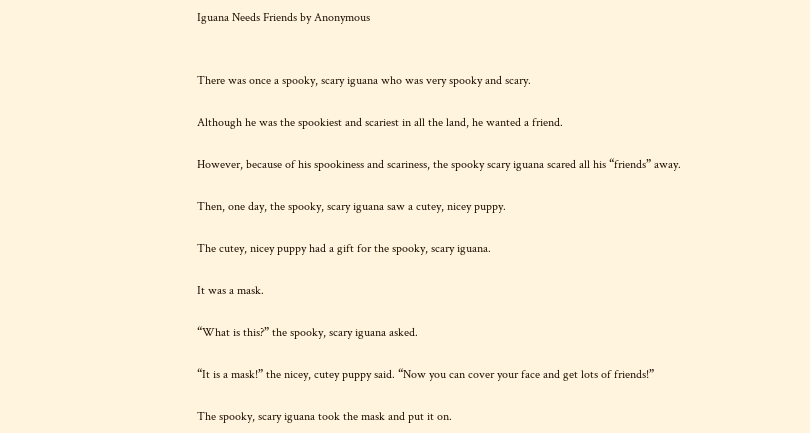Iguana Needs Friends by Anonymous


There was once a spooky, scary iguana who was very spooky and scary.

Although he was the spookiest and scariest in all the land, he wanted a friend.

However, because of his spookiness and scariness, the spooky scary iguana scared all his “friends” away.

Then, one day, the spooky, scary iguana saw a cutey, nicey puppy.

The cutey, nicey puppy had a gift for the spooky, scary iguana.

It was a mask.

“What is this?” the spooky, scary iguana asked.

“It is a mask!” the nicey, cutey puppy said. “Now you can cover your face and get lots of friends!”

The spooky, scary iguana took the mask and put it on.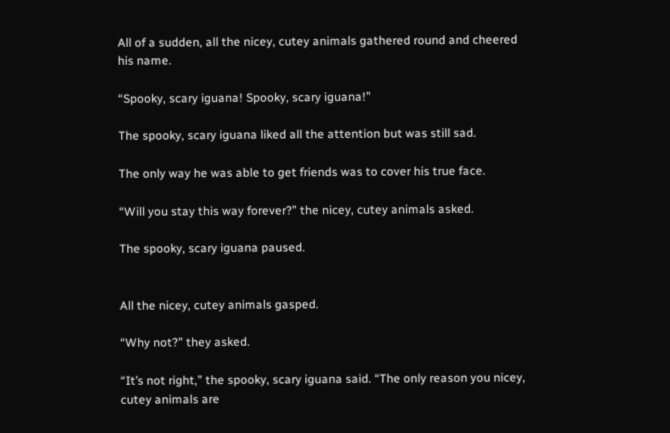All of a sudden, all the nicey, cutey animals gathered round and cheered his name.

“Spooky, scary iguana! Spooky, scary iguana!”

The spooky, scary iguana liked all the attention but was still sad.

The only way he was able to get friends was to cover his true face.

“Will you stay this way forever?” the nicey, cutey animals asked.

The spooky, scary iguana paused.


All the nicey, cutey animals gasped.

“Why not?” they asked.

“It’s not right,” the spooky, scary iguana said. “The only reason you nicey, cutey animals are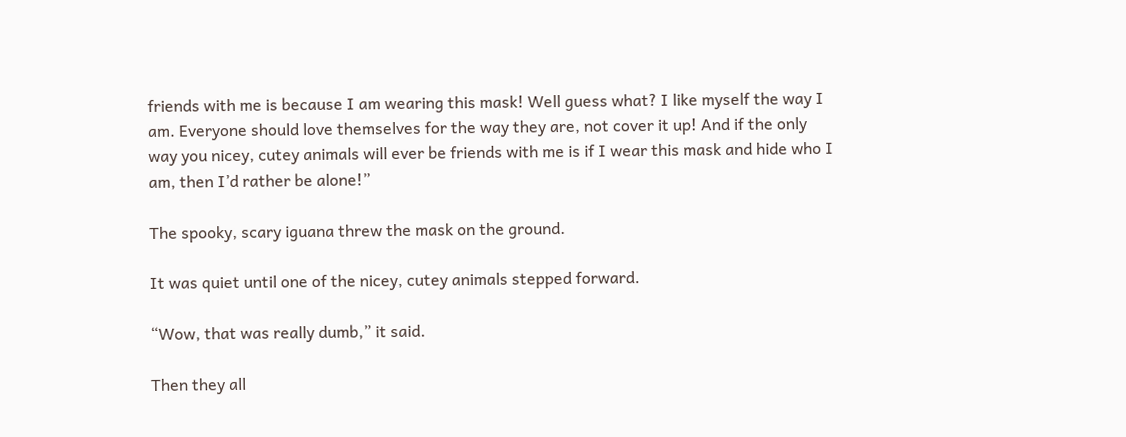friends with me is because I am wearing this mask! Well guess what? I like myself the way I am. Everyone should love themselves for the way they are, not cover it up! And if the only way you nicey, cutey animals will ever be friends with me is if I wear this mask and hide who I am, then I’d rather be alone!”

The spooky, scary iguana threw the mask on the ground.

It was quiet until one of the nicey, cutey animals stepped forward.

“Wow, that was really dumb,” it said.

Then they all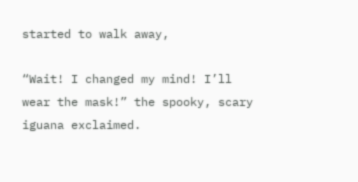started to walk away,

“Wait! I changed my mind! I’ll wear the mask!” the spooky, scary iguana exclaimed.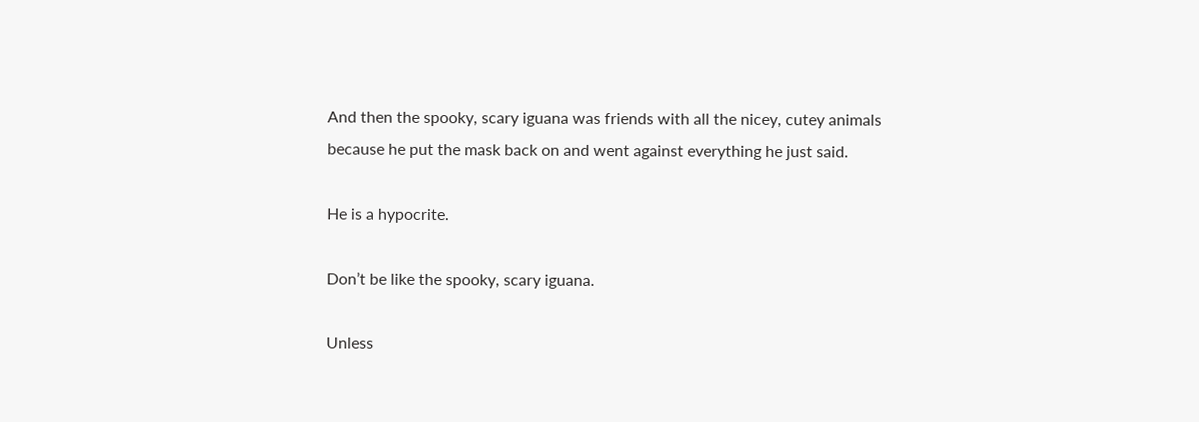And then the spooky, scary iguana was friends with all the nicey, cutey animals because he put the mask back on and went against everything he just said.

He is a hypocrite.

Don’t be like the spooky, scary iguana.

Unless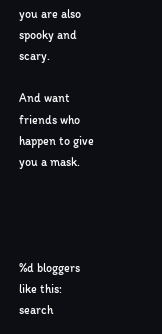you are also spooky and scary.

And want friends who happen to give you a mask.




%d bloggers like this:
search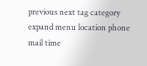previous next tag category expand menu location phone mail time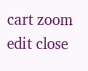cart zoom edit close